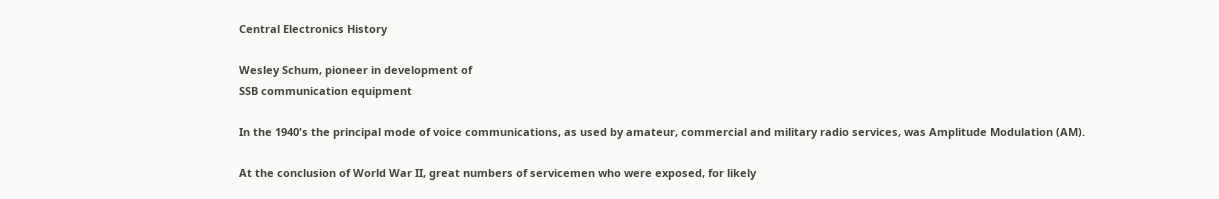Central Electronics History

Wesley Schum, pioneer in development of
SSB communication equipment

In the 1940's the principal mode of voice communications, as used by amateur, commercial and military radio services, was Amplitude Modulation (AM).

At the conclusion of World War II, great numbers of servicemen who were exposed, for likely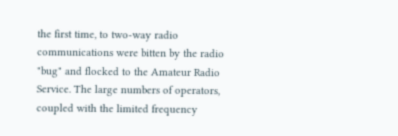the first time, to two-way radio communications were bitten by the radio "bug" and flocked to the Amateur Radio Service. The large numbers of operators, coupled with the limited frequency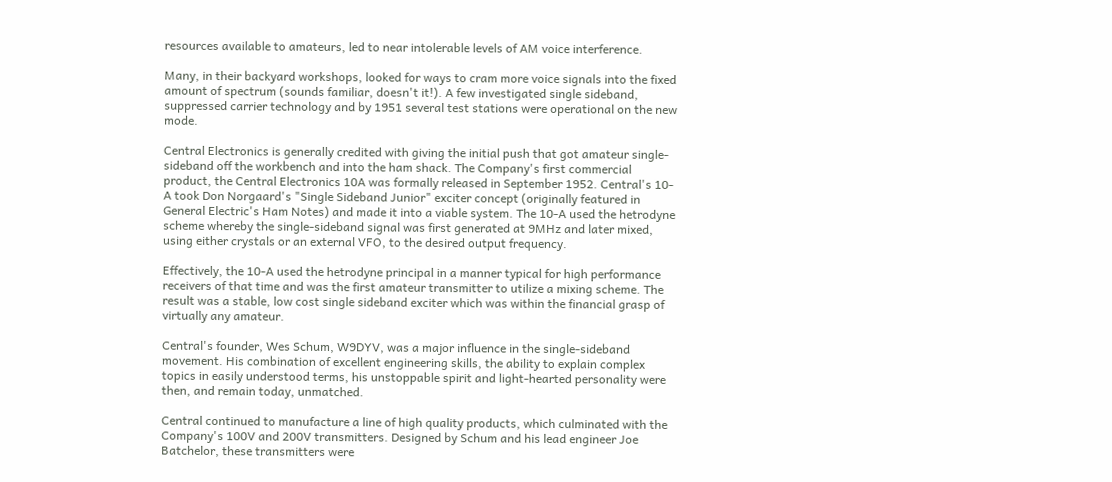resources available to amateurs, led to near intolerable levels of AM voice interference.

Many, in their backyard workshops, looked for ways to cram more voice signals into the fixed amount of spectrum (sounds familiar, doesn't it!). A few investigated single sideband, suppressed carrier technology and by 1951 several test stations were operational on the new mode.

Central Electronics is generally credited with giving the initial push that got amateur single-sideband off the workbench and into the ham shack. The Company's first commercial product, the Central Electronics 10A was formally released in September 1952. Central's 10-A took Don Norgaard's "Single Sideband Junior" exciter concept (originally featured in General Electric's Ham Notes) and made it into a viable system. The 10-A used the hetrodyne scheme whereby the single-sideband signal was first generated at 9MHz and later mixed, using either crystals or an external VFO, to the desired output frequency.

Effectively, the 10-A used the hetrodyne principal in a manner typical for high performance receivers of that time and was the first amateur transmitter to utilize a mixing scheme. The result was a stable, low cost single sideband exciter which was within the financial grasp of virtually any amateur.

Central's founder, Wes Schum, W9DYV, was a major influence in the single-sideband movement. His combination of excellent engineering skills, the ability to explain complex topics in easily understood terms, his unstoppable spirit and light-hearted personality were then, and remain today, unmatched.

Central continued to manufacture a line of high quality products, which culminated with the Company's 100V and 200V transmitters. Designed by Schum and his lead engineer Joe Batchelor, these transmitters were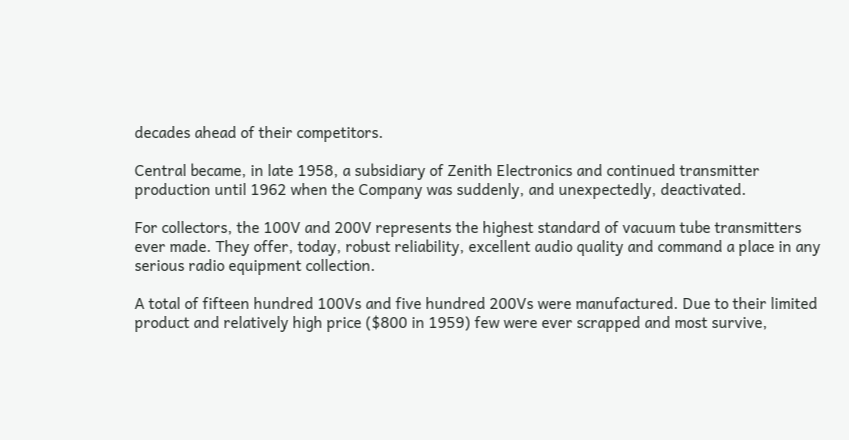decades ahead of their competitors.

Central became, in late 1958, a subsidiary of Zenith Electronics and continued transmitter production until 1962 when the Company was suddenly, and unexpectedly, deactivated.

For collectors, the 100V and 200V represents the highest standard of vacuum tube transmitters ever made. They offer, today, robust reliability, excellent audio quality and command a place in any serious radio equipment collection.

A total of fifteen hundred 100Vs and five hundred 200Vs were manufactured. Due to their limited product and relatively high price ($800 in 1959) few were ever scrapped and most survive,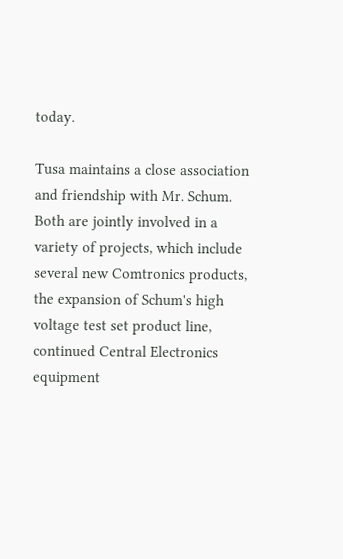today.

Tusa maintains a close association and friendship with Mr. Schum. Both are jointly involved in a variety of projects, which include several new Comtronics products, the expansion of Schum's high voltage test set product line, continued Central Electronics equipment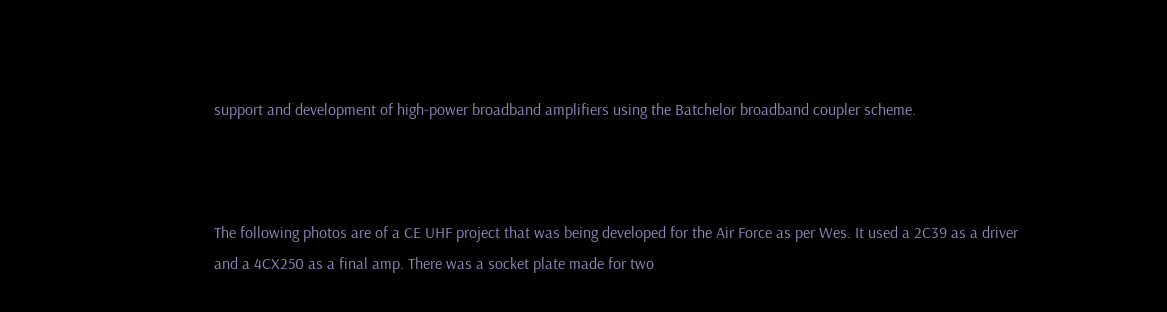support and development of high-power broadband amplifiers using the Batchelor broadband coupler scheme.



The following photos are of a CE UHF project that was being developed for the Air Force as per Wes. It used a 2C39 as a driver and a 4CX250 as a final amp. There was a socket plate made for two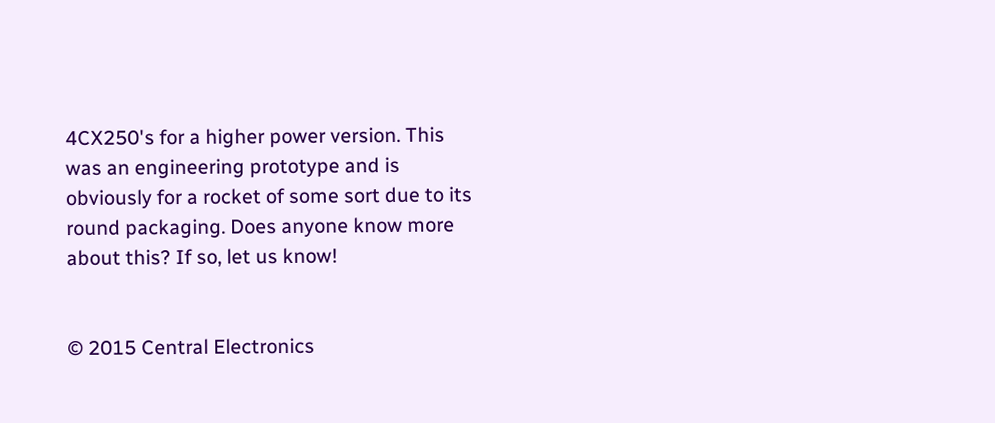4CX250's for a higher power version. This was an engineering prototype and is obviously for a rocket of some sort due to its round packaging. Does anyone know more about this? If so, let us know!


© 2015 Central Electronics